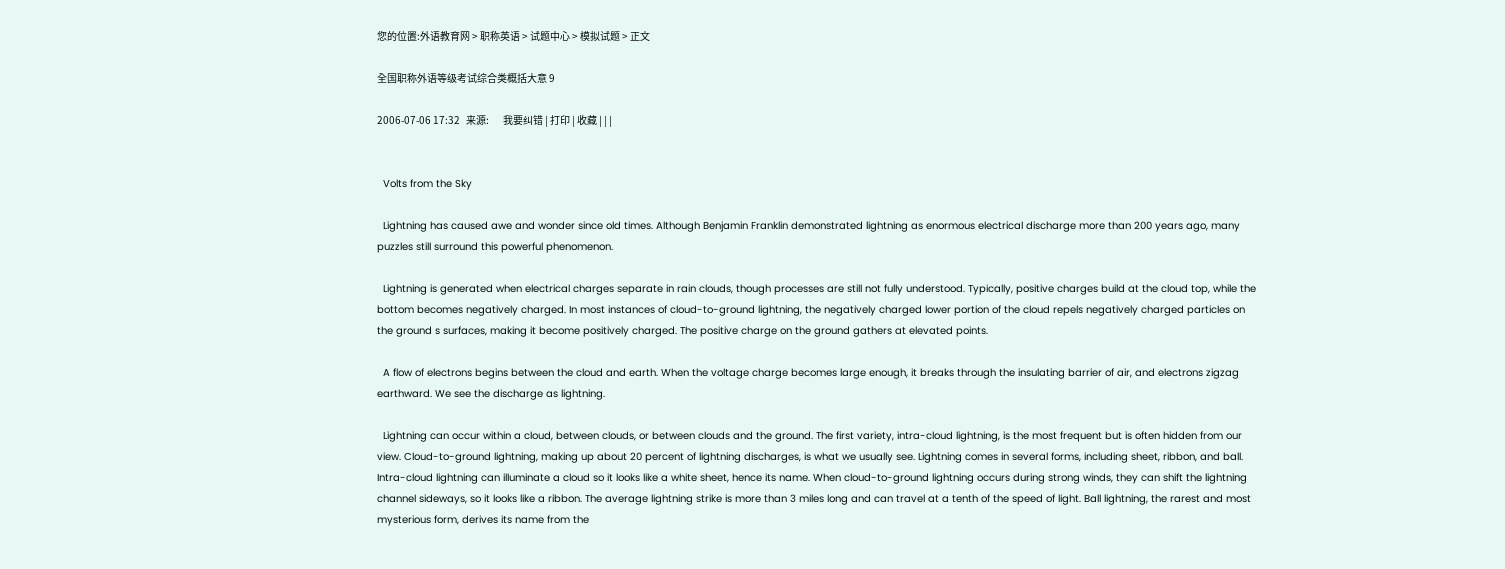您的位置:外语教育网 > 职称英语 > 试题中心 > 模拟试题 > 正文

全国职称外语等级考试综合类概括大意 9

2006-07-06 17:32   来源:       我要纠错 | 打印 | 收藏 | | |


  Volts from the Sky

  Lightning has caused awe and wonder since old times. Although Benjamin Franklin demonstrated lightning as enormous electrical discharge more than 200 years ago, many puzzles still surround this powerful phenomenon.

  Lightning is generated when electrical charges separate in rain clouds, though processes are still not fully understood. Typically, positive charges build at the cloud top, while the bottom becomes negatively charged. In most instances of cloud-to-ground lightning, the negatively charged lower portion of the cloud repels negatively charged particles on the ground s surfaces, making it become positively charged. The positive charge on the ground gathers at elevated points.

  A flow of electrons begins between the cloud and earth. When the voltage charge becomes large enough, it breaks through the insulating barrier of air, and electrons zigzag earthward. We see the discharge as lightning.

  Lightning can occur within a cloud, between clouds, or between clouds and the ground. The first variety, intra-cloud lightning, is the most frequent but is often hidden from our view. Cloud-to-ground lightning, making up about 20 percent of lightning discharges, is what we usually see. Lightning comes in several forms, including sheet, ribbon, and ball. Intra-cloud lightning can illuminate a cloud so it looks like a white sheet, hence its name. When cloud-to-ground lightning occurs during strong winds, they can shift the lightning channel sideways, so it looks like a ribbon. The average lightning strike is more than 3 miles long and can travel at a tenth of the speed of light. Ball lightning, the rarest and most mysterious form, derives its name from the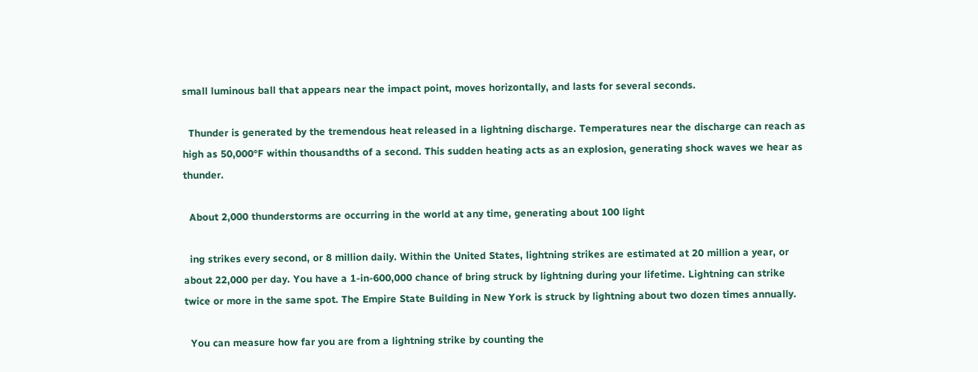small luminous ball that appears near the impact point, moves horizontally, and lasts for several seconds.

  Thunder is generated by the tremendous heat released in a lightning discharge. Temperatures near the discharge can reach as high as 50,000°F within thousandths of a second. This sudden heating acts as an explosion, generating shock waves we hear as thunder.

  About 2,000 thunderstorms are occurring in the world at any time, generating about 100 light

  ing strikes every second, or 8 million daily. Within the United States, lightning strikes are estimated at 20 million a year, or about 22,000 per day. You have a 1-in-600,000 chance of bring struck by lightning during your lifetime. Lightning can strike twice or more in the same spot. The Empire State Building in New York is struck by lightning about two dozen times annually.

  You can measure how far you are from a lightning strike by counting the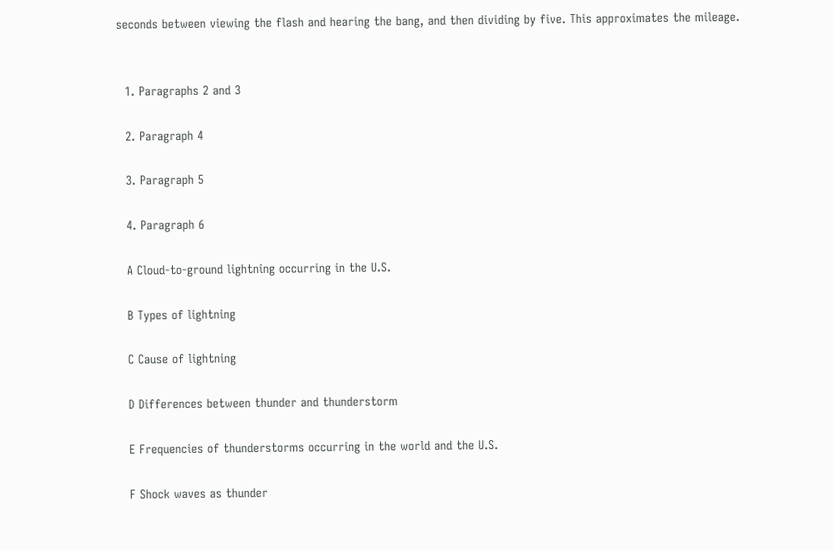seconds between viewing the flash and hearing the bang, and then dividing by five. This approximates the mileage.


  1. Paragraphs 2 and 3

  2. Paragraph 4

  3. Paragraph 5

  4. Paragraph 6

  A Cloud-to-ground lightning occurring in the U.S.

  B Types of lightning

  C Cause of lightning

  D Differences between thunder and thunderstorm

  E Frequencies of thunderstorms occurring in the world and the U.S.

  F Shock waves as thunder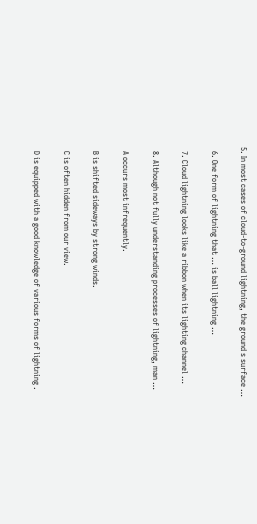5. In most cases of cloud-to-ground lightning, the ground s surface …

  6. One form of lightning that … is ball lightning …

  7. Cloud lightning looks like a ribbon when its lighting channel …

  8. Although not fully understanding processes of lightning, man …

  A occurs most infrequently.

  B is shifted sideways by strong winds.

  C is often hidden from our view.

  D is equipped with a good knowledge of various forms of lightning .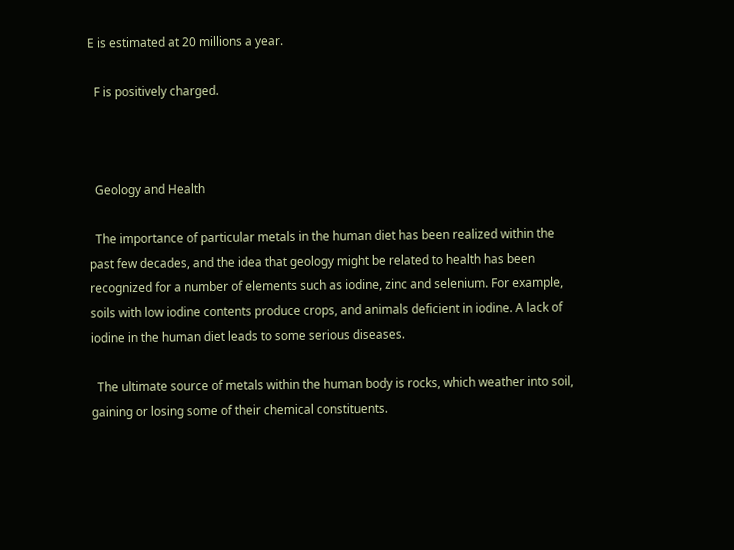E is estimated at 20 millions a year.

  F is positively charged.



  Geology and Health

  The importance of particular metals in the human diet has been realized within the past few decades, and the idea that geology might be related to health has been recognized for a number of elements such as iodine, zinc and selenium. For example, soils with low iodine contents produce crops, and animals deficient in iodine. A lack of iodine in the human diet leads to some serious diseases.

  The ultimate source of metals within the human body is rocks, which weather into soil, gaining or losing some of their chemical constituents.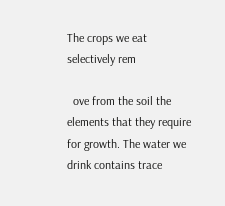The crops we eat selectively rem

  ove from the soil the elements that they require for growth. The water we drink contains trace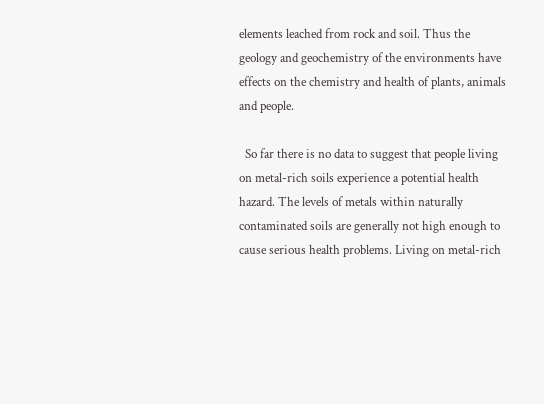elements leached from rock and soil. Thus the geology and geochemistry of the environments have effects on the chemistry and health of plants, animals and people.

  So far there is no data to suggest that people living on metal-rich soils experience a potential health hazard. The levels of metals within naturally contaminated soils are generally not high enough to cause serious health problems. Living on metal-rich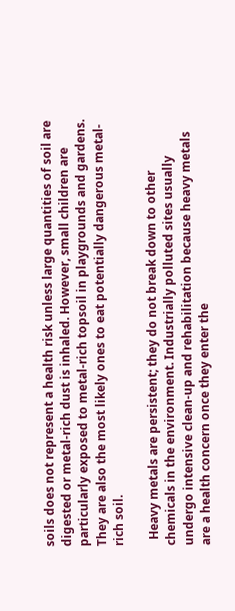soils does not represent a health risk unless large quantities of soil are digested or metal-rich dust is inhaled. However, small children are particularly exposed to metal-rich topsoil in playgrounds and gardens. They are also the most likely ones to eat potentially dangerous metal-rich soil.

  Heavy metals are persistent; they do not break down to other chemicals in the environment. Industrially polluted sites usually undergo intensive clean-up and rehabilitation because heavy metals are a health concern once they enter the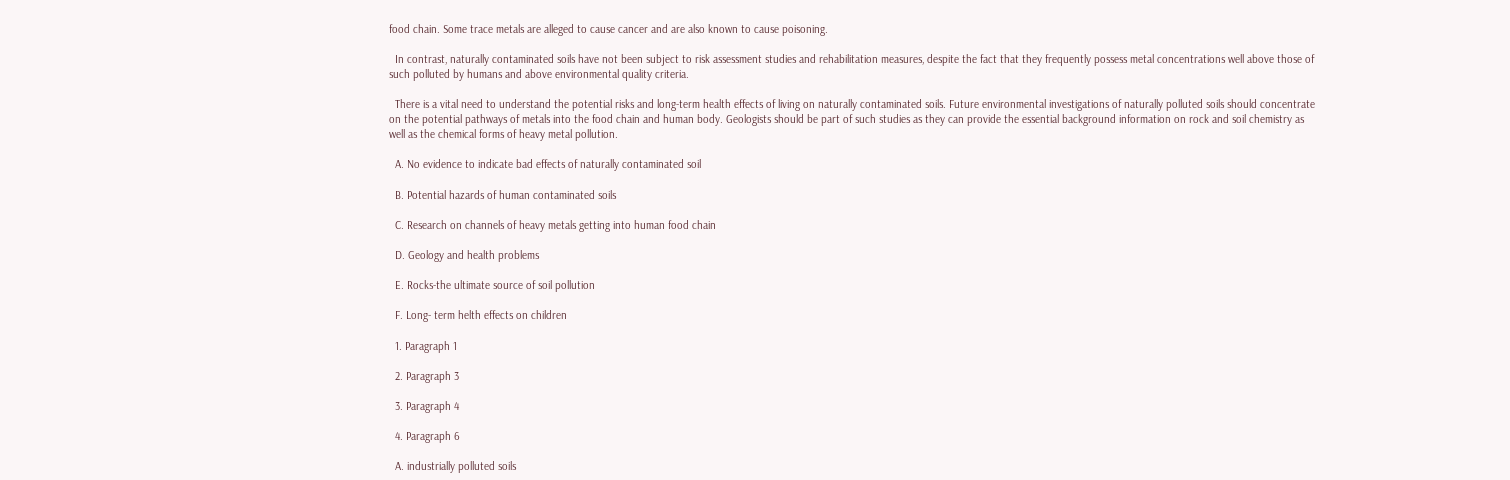food chain. Some trace metals are alleged to cause cancer and are also known to cause poisoning.

  In contrast, naturally contaminated soils have not been subject to risk assessment studies and rehabilitation measures, despite the fact that they frequently possess metal concentrations well above those of such polluted by humans and above environmental quality criteria.

  There is a vital need to understand the potential risks and long-term health effects of living on naturally contaminated soils. Future environmental investigations of naturally polluted soils should concentrate on the potential pathways of metals into the food chain and human body. Geologists should be part of such studies as they can provide the essential background information on rock and soil chemistry as well as the chemical forms of heavy metal pollution.

  A. No evidence to indicate bad effects of naturally contaminated soil

  B. Potential hazards of human contaminated soils

  C. Research on channels of heavy metals getting into human food chain

  D. Geology and health problems

  E. Rocks-the ultimate source of soil pollution

  F. Long- term helth effects on children

  1. Paragraph 1

  2. Paragraph 3

  3. Paragraph 4

  4. Paragraph 6

  A. industrially polluted soils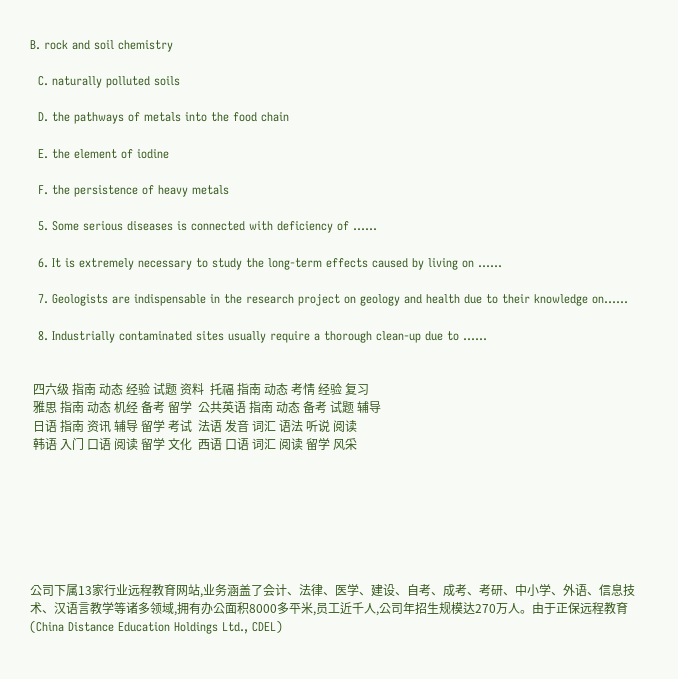B. rock and soil chemistry

  C. naturally polluted soils

  D. the pathways of metals into the food chain

  E. the element of iodine

  F. the persistence of heavy metals

  5. Some serious diseases is connected with deficiency of ……

  6. It is extremely necessary to study the long-term effects caused by living on ……

  7. Geologists are indispensable in the research project on geology and health due to their knowledge on……

  8. Industrially contaminated sites usually require a thorough clean-up due to ……


 四六级 指南 动态 经验 试题 资料  托福 指南 动态 考情 经验 复习
 雅思 指南 动态 机经 备考 留学  公共英语 指南 动态 备考 试题 辅导
 日语 指南 资讯 辅导 留学 考试  法语 发音 词汇 语法 听说 阅读
 韩语 入门 口语 阅读 留学 文化  西语 口语 词汇 阅读 留学 风采







公司下属13家行业远程教育网站,业务涵盖了会计、法律、医学、建设、自考、成考、考研、中小学、外语、信息技术、汉语言教学等诸多领域,拥有办公面积8000多平米,员工近千人,公司年招生规模达270万人。由于正保远程教育(China Distance Education Holdings Ltd., CDEL)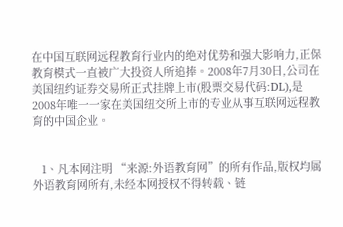在中国互联网远程教育行业内的绝对优势和强大影响力,正保教育模式一直被广大投资人所追捧。2008年7月30日,公司在美国纽约证券交易所正式挂牌上市(股票交易代码:DL),是2008年唯一一家在美国纽交所上市的专业从事互联网远程教育的中国企业。


   1、凡本网注明 “来源:外语教育网”的所有作品,版权均属外语教育网所有,未经本网授权不得转载、链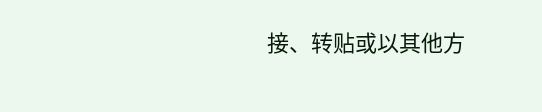接、转贴或以其他方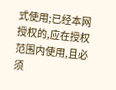式使用;已经本网授权的,应在授权范围内使用,且必须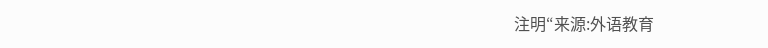注明“来源:外语教育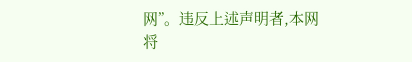网”。违反上述声明者,本网将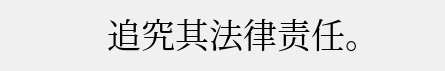追究其法律责任。